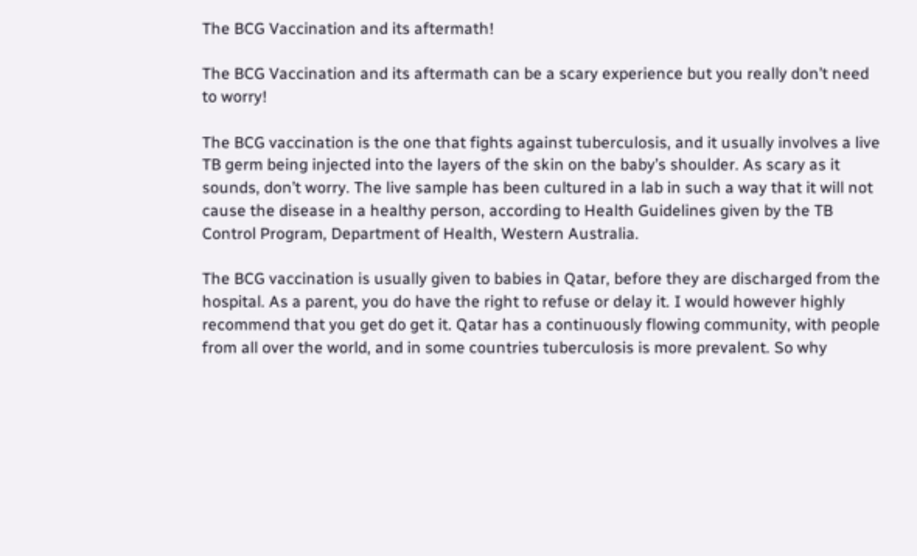The BCG Vaccination and its aftermath!

The BCG Vaccination and its aftermath can be a scary experience but you really don’t need to worry!

The BCG vaccination is the one that fights against tuberculosis, and it usually involves a live TB germ being injected into the layers of the skin on the baby’s shoulder. As scary as it sounds, don’t worry. The live sample has been cultured in a lab in such a way that it will not cause the disease in a healthy person, according to Health Guidelines given by the TB Control Program, Department of Health, Western Australia.

The BCG vaccination is usually given to babies in Qatar, before they are discharged from the hospital. As a parent, you do have the right to refuse or delay it. I would however highly recommend that you get do get it. Qatar has a continuously flowing community, with people from all over the world, and in some countries tuberculosis is more prevalent. So why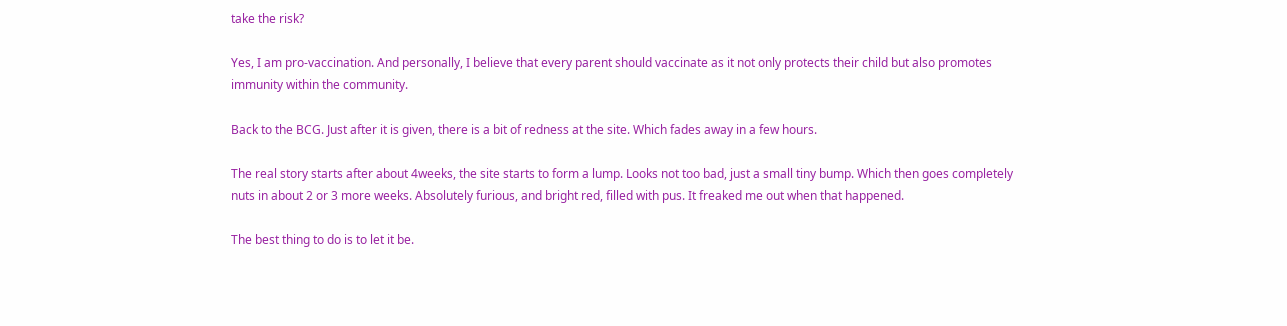take the risk?

Yes, I am pro-vaccination. And personally, I believe that every parent should vaccinate as it not only protects their child but also promotes immunity within the community.

Back to the BCG. Just after it is given, there is a bit of redness at the site. Which fades away in a few hours.

The real story starts after about 4weeks, the site starts to form a lump. Looks not too bad, just a small tiny bump. Which then goes completely nuts in about 2 or 3 more weeks. Absolutely furious, and bright red, filled with pus. It freaked me out when that happened.

The best thing to do is to let it be.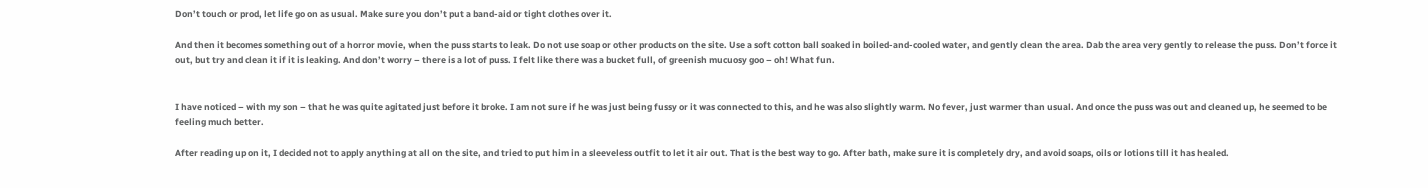Don’t touch or prod, let life go on as usual. Make sure you don’t put a band-aid or tight clothes over it.

And then it becomes something out of a horror movie, when the puss starts to leak. Do not use soap or other products on the site. Use a soft cotton ball soaked in boiled-and-cooled water, and gently clean the area. Dab the area very gently to release the puss. Don’t force it out, but try and clean it if it is leaking. And don’t worry – there is a lot of puss. I felt like there was a bucket full, of greenish mucuosy goo – oh! What fun.


I have noticed – with my son – that he was quite agitated just before it broke. I am not sure if he was just being fussy or it was connected to this, and he was also slightly warm. No fever, just warmer than usual. And once the puss was out and cleaned up, he seemed to be feeling much better.

After reading up on it, I decided not to apply anything at all on the site, and tried to put him in a sleeveless outfit to let it air out. That is the best way to go. After bath, make sure it is completely dry, and avoid soaps, oils or lotions till it has healed.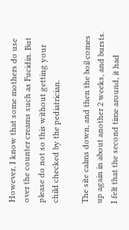However, I know that some mothers do use over the counter creams such as Fucidin. But please do not so this without getting your child checked by the pediatrician.

The site calms down, and then the boil comes up again in about another 2 weeks, and bursts. I felt that the second time around, it had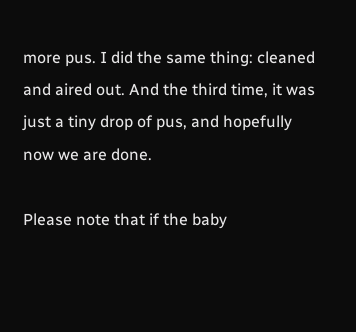more pus. I did the same thing: cleaned and aired out. And the third time, it was just a tiny drop of pus, and hopefully now we are done.

Please note that if the baby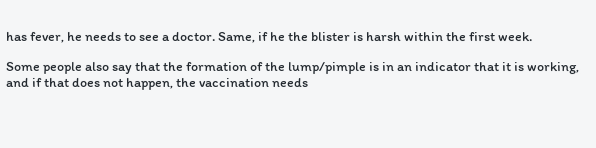has fever, he needs to see a doctor. Same, if he the blister is harsh within the first week.

Some people also say that the formation of the lump/pimple is in an indicator that it is working, and if that does not happen, the vaccination needs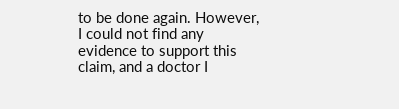to be done again. However, I could not find any evidence to support this claim, and a doctor I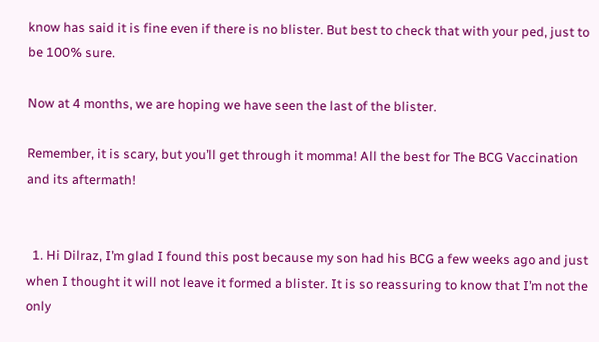know has said it is fine even if there is no blister. But best to check that with your ped, just to be 100% sure.

Now at 4 months, we are hoping we have seen the last of the blister.

Remember, it is scary, but you’ll get through it momma! All the best for The BCG Vaccination and its aftermath!


  1. Hi Dilraz, I’m glad I found this post because my son had his BCG a few weeks ago and just when I thought it will not leave it formed a blister. It is so reassuring to know that I’m not the only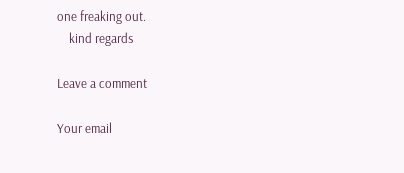one freaking out.
    kind regards

Leave a comment

Your email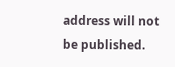address will not be published.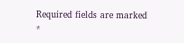Required fields are marked *